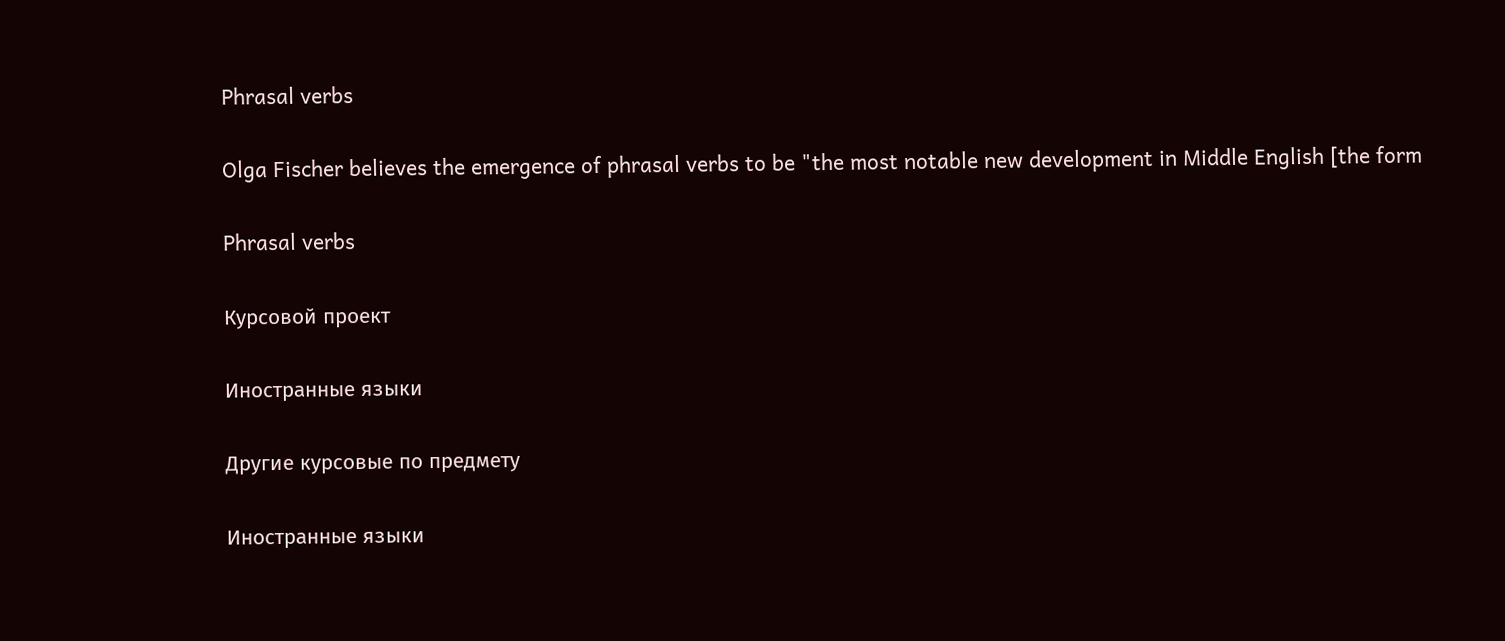Phrasal verbs

Olga Fischer believes the emergence of phrasal verbs to be "the most notable new development in Middle English [the form

Phrasal verbs

Курсовой проект

Иностранные языки

Другие курсовые по предмету

Иностранные языки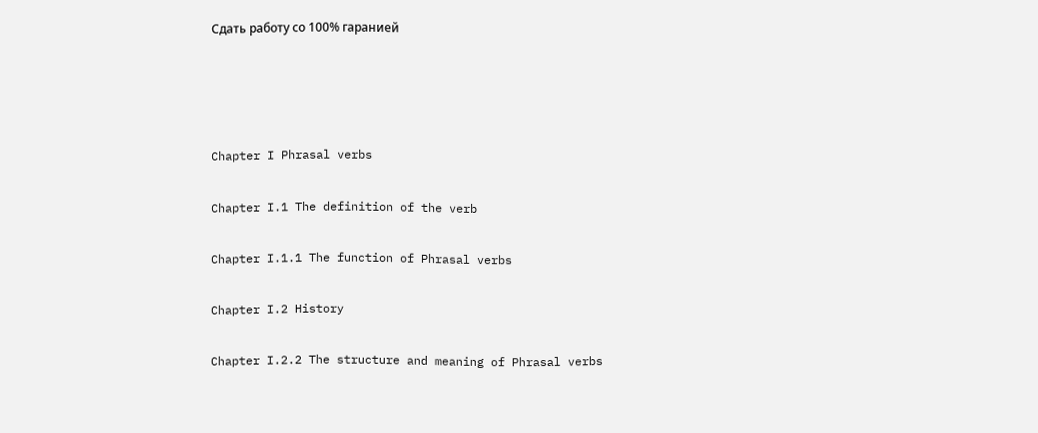Сдать работу со 100% гаранией




Chapter I Phrasal verbs

Chapter I.1 The definition of the verb

Chapter I.1.1 The function of Phrasal verbs

Chapter I.2 History

Chapter I.2.2 The structure and meaning of Phrasal verbs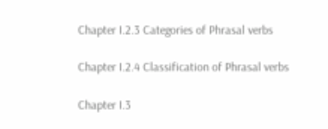Chapter I.2.3 Categories of Phrasal verbs

Chapter I.2.4 Classification of Phrasal verbs

Chapter I.3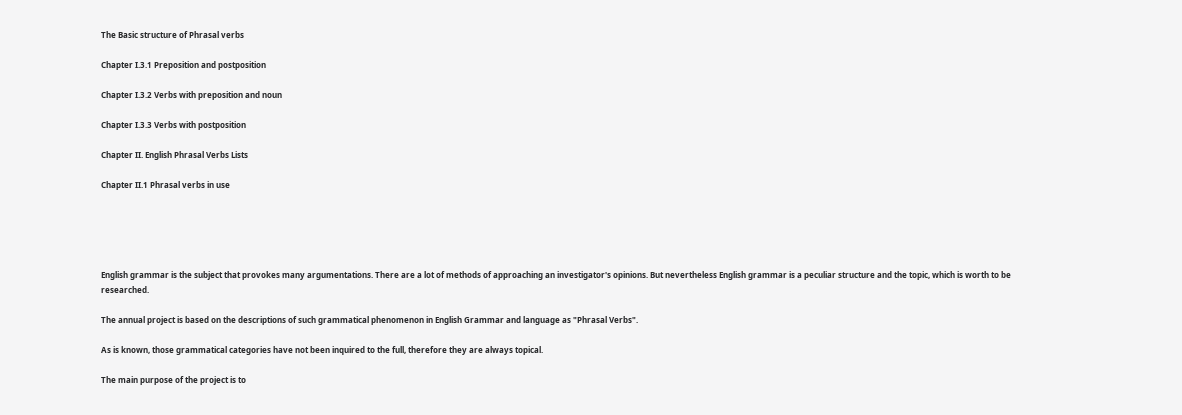The Basic structure of Phrasal verbs

Chapter I.3.1 Preposition and postposition

Chapter I.3.2 Verbs with preposition and noun

Chapter I.3.3 Verbs with postposition

Chapter II. English Phrasal Verbs Lists

Chapter II.1 Phrasal verbs in use





English grammar is the subject that provokes many argumentations. There are a lot of methods of approaching an investigator's opinions. But nevertheless English grammar is a peculiar structure and the topic, which is worth to be researched.

The annual project is based on the descriptions of such grammatical phenomenon in English Grammar and language as "Phrasal Verbs".

As is known, those grammatical categories have not been inquired to the full, therefore they are always topical.

The main purpose of the project is to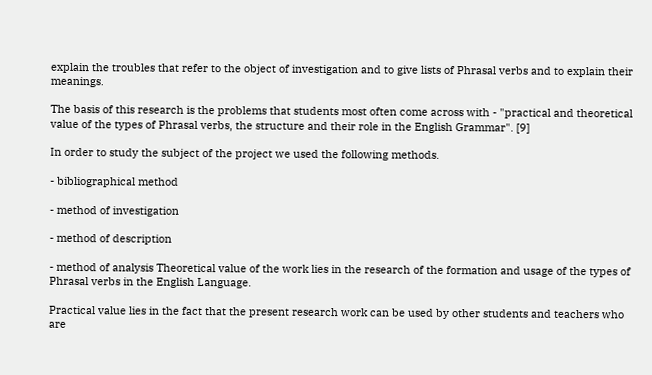explain the troubles that refer to the object of investigation and to give lists of Phrasal verbs and to explain their meanings.

The basis of this research is the problems that students most often come across with - "practical and theoretical value of the types of Phrasal verbs, the structure and their role in the English Grammar". [9]

In order to study the subject of the project we used the following methods.

- bibliographical method

- method of investigation

- method of description

- method of analysis Theoretical value of the work lies in the research of the formation and usage of the types of Phrasal verbs in the English Language.

Practical value lies in the fact that the present research work can be used by other students and teachers who are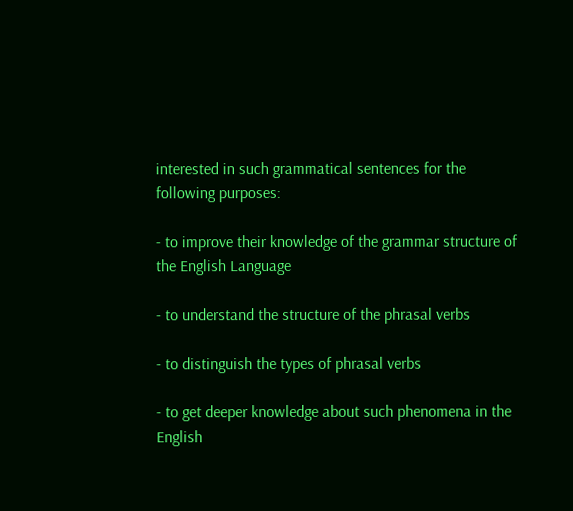interested in such grammatical sentences for the following purposes:

- to improve their knowledge of the grammar structure of the English Language

- to understand the structure of the phrasal verbs

- to distinguish the types of phrasal verbs

- to get deeper knowledge about such phenomena in the English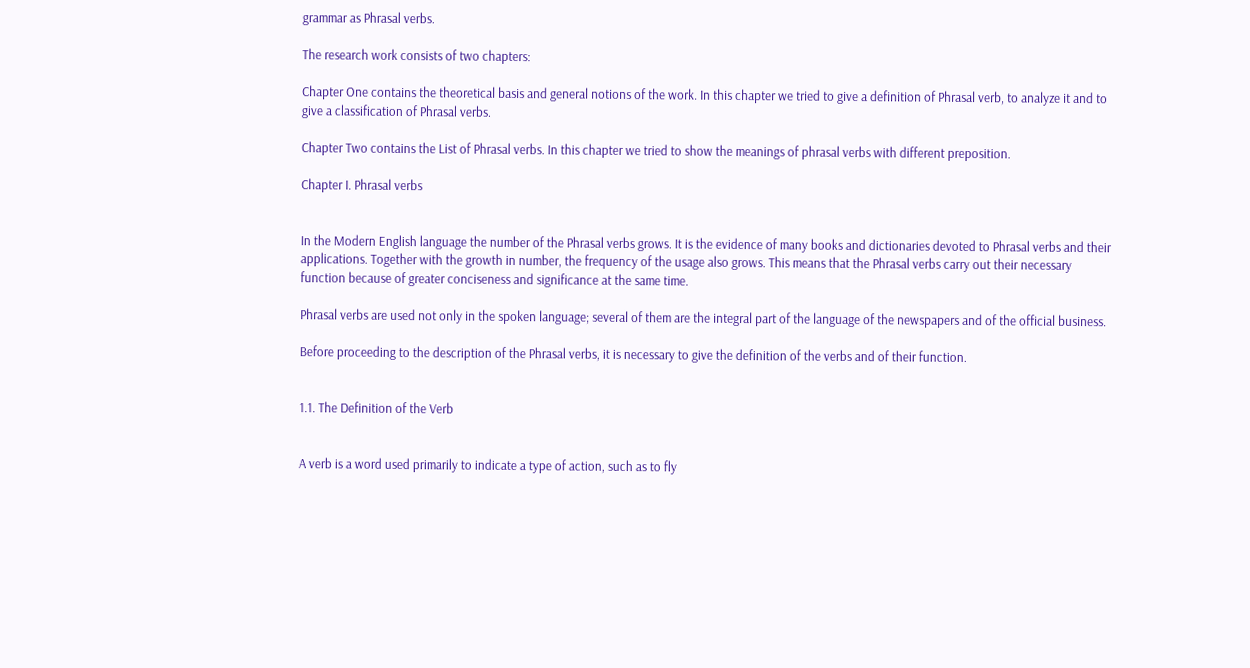grammar as Phrasal verbs.

The research work consists of two chapters:

Chapter One contains the theoretical basis and general notions of the work. In this chapter we tried to give a definition of Phrasal verb, to analyze it and to give a classification of Phrasal verbs.

Chapter Two contains the List of Phrasal verbs. In this chapter we tried to show the meanings of phrasal verbs with different preposition.

Chapter I. Phrasal verbs


In the Modern English language the number of the Phrasal verbs grows. It is the evidence of many books and dictionaries devoted to Phrasal verbs and their applications. Together with the growth in number, the frequency of the usage also grows. This means that the Phrasal verbs carry out their necessary function because of greater conciseness and significance at the same time.

Phrasal verbs are used not only in the spoken language; several of them are the integral part of the language of the newspapers and of the official business.

Before proceeding to the description of the Phrasal verbs, it is necessary to give the definition of the verbs and of their function.


1.1. The Definition of the Verb


A verb is a word used primarily to indicate a type of action, such as to fly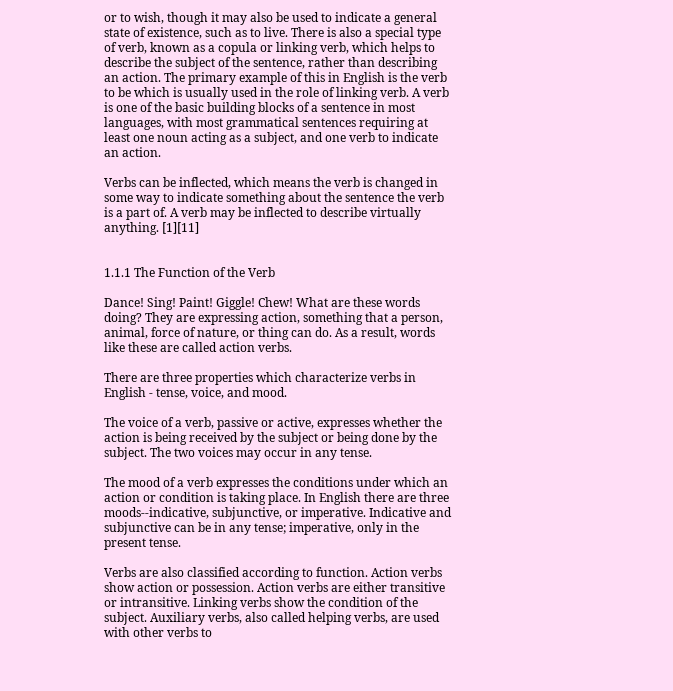or to wish, though it may also be used to indicate a general state of existence, such as to live. There is also a special type of verb, known as a copula or linking verb, which helps to describe the subject of the sentence, rather than describing an action. The primary example of this in English is the verb to be which is usually used in the role of linking verb. A verb is one of the basic building blocks of a sentence in most languages, with most grammatical sentences requiring at least one noun acting as a subject, and one verb to indicate an action.

Verbs can be inflected, which means the verb is changed in some way to indicate something about the sentence the verb is a part of. A verb may be inflected to describe virtually anything. [1][11]


1.1.1 The Function of the Verb

Dance! Sing! Paint! Giggle! Chew! What are these words doing? They are expressing action, something that a person, animal, force of nature, or thing can do. As a result, words like these are called action verbs.

There are three properties which characterize verbs in English - tense, voice, and mood.

The voice of a verb, passive or active, expresses whether the action is being received by the subject or being done by the subject. The two voices may occur in any tense.

The mood of a verb expresses the conditions under which an action or condition is taking place. In English there are three moods--indicative, subjunctive, or imperative. Indicative and subjunctive can be in any tense; imperative, only in the present tense.

Verbs are also classified according to function. Action verbs show action or possession. Action verbs are either transitive or intransitive. Linking verbs show the condition of the subject. Auxiliary verbs, also called helping verbs, are used with other verbs to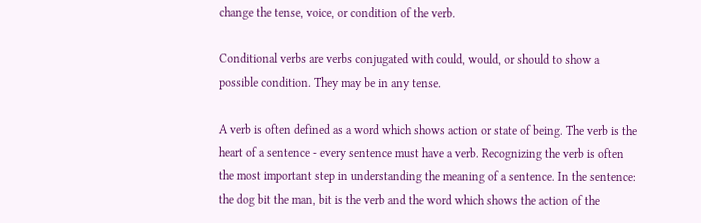change the tense, voice, or condition of the verb.

Conditional verbs are verbs conjugated with could, would, or should to show a possible condition. They may be in any tense.

A verb is often defined as a word which shows action or state of being. The verb is the heart of a sentence - every sentence must have a verb. Recognizing the verb is often the most important step in understanding the meaning of a sentence. In the sentence: the dog bit the man, bit is the verb and the word which shows the action of the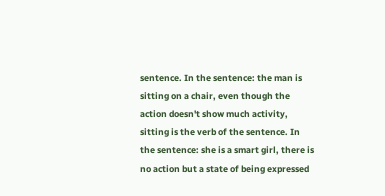sentence. In the sentence: the man is sitting on a chair, even though the action doesn't show much activity, sitting is the verb of the sentence. In the sentence: she is a smart girl, there is no action but a state of being expressed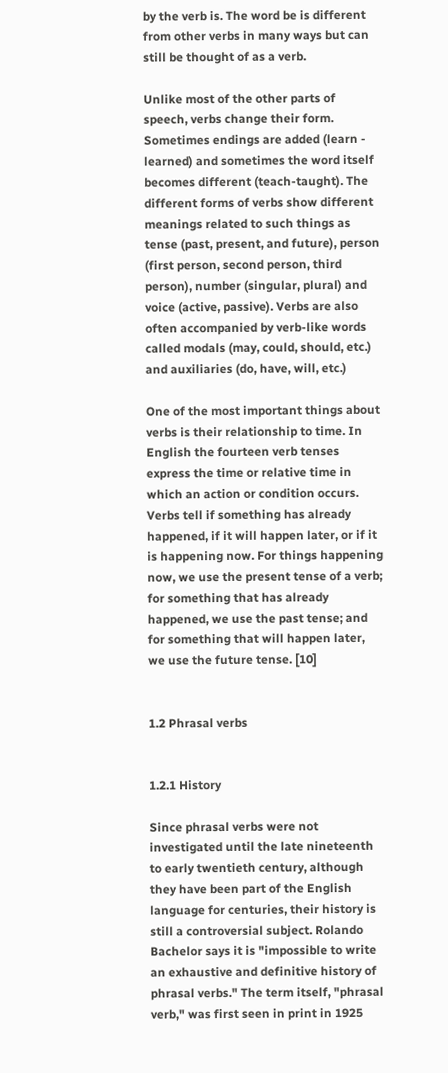by the verb is. The word be is different from other verbs in many ways but can still be thought of as a verb.

Unlike most of the other parts of speech, verbs change their form. Sometimes endings are added (learn - learned) and sometimes the word itself becomes different (teach-taught). The different forms of verbs show different meanings related to such things as tense (past, present, and future), person (first person, second person, third person), number (singular, plural) and voice (active, passive). Verbs are also often accompanied by verb-like words called modals (may, could, should, etc.) and auxiliaries (do, have, will, etc.)

One of the most important things about verbs is their relationship to time. In English the fourteen verb tenses express the time or relative time in which an action or condition occurs. Verbs tell if something has already happened, if it will happen later, or if it is happening now. For things happening now, we use the present tense of a verb; for something that has already happened, we use the past tense; and for something that will happen later, we use the future tense. [10]


1.2 Phrasal verbs


1.2.1 History

Since phrasal verbs were not investigated until the late nineteenth to early twentieth century, although they have been part of the English language for centuries, their history is still a controversial subject. Rolando Bachelor says it is "impossible to write an exhaustive and definitive history of phrasal verbs." The term itself, "phrasal verb," was first seen in print in 1925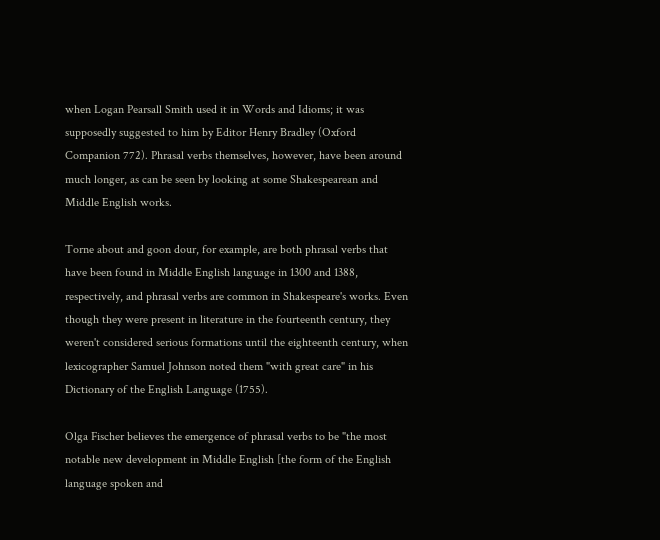when Logan Pearsall Smith used it in Words and Idioms; it was supposedly suggested to him by Editor Henry Bradley (Oxford Companion 772). Phrasal verbs themselves, however, have been around much longer, as can be seen by looking at some Shakespearean and Middle English works.

Torne about and goon dour, for example, are both phrasal verbs that have been found in Middle English language in 1300 and 1388, respectively, and phrasal verbs are common in Shakespeare's works. Even though they were present in literature in the fourteenth century, they weren't considered serious formations until the eighteenth century, when lexicographer Samuel Johnson noted them "with great care" in his Dictionary of the English Language (1755).

Olga Fischer believes the emergence of phrasal verbs to be "the most notable new development in Middle English [the form of the English language spoken and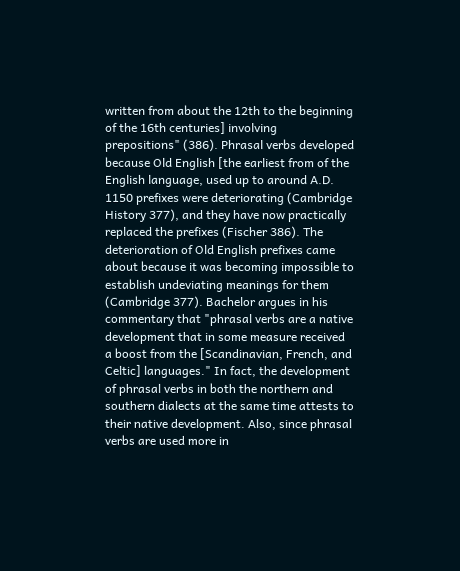written from about the 12th to the beginning of the 16th centuries] involving prepositions" (386). Phrasal verbs developed because Old English [the earliest from of the English language, used up to around A.D. 1150 prefixes were deteriorating (Cambridge History 377), and they have now practically replaced the prefixes (Fischer 386). The deterioration of Old English prefixes came about because it was becoming impossible to establish undeviating meanings for them (Cambridge 377). Bachelor argues in his commentary that "phrasal verbs are a native development that in some measure received a boost from the [Scandinavian, French, and Celtic] languages." In fact, the development of phrasal verbs in both the northern and southern dialects at the same time attests to their native development. Also, since phrasal verbs are used more in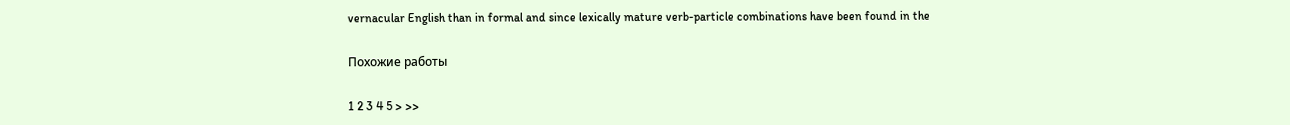vernacular English than in formal and since lexically mature verb-particle combinations have been found in the

Похожие работы

1 2 3 4 5 > >>